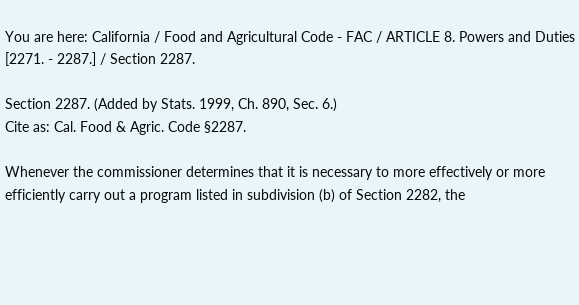You are here: California / Food and Agricultural Code - FAC / ARTICLE 8. Powers and Duties [2271. - 2287.] / Section 2287.

Section 2287. (Added by Stats. 1999, Ch. 890, Sec. 6.)
Cite as: Cal. Food & Agric. Code §2287.

Whenever the commissioner determines that it is necessary to more effectively or more efficiently carry out a program listed in subdivision (b) of Section 2282, the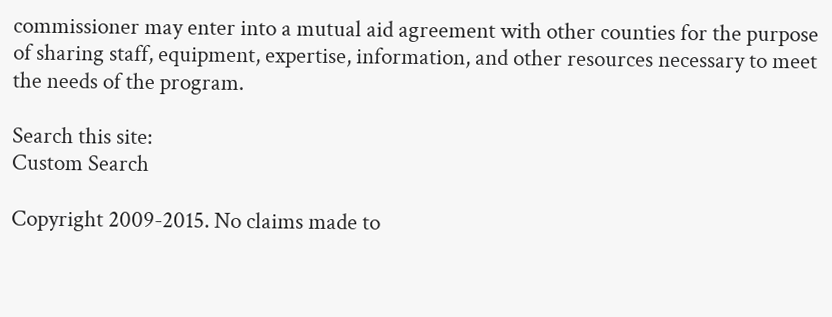commissioner may enter into a mutual aid agreement with other counties for the purpose of sharing staff, equipment, expertise, information, and other resources necessary to meet the needs of the program.

Search this site:
Custom Search

Copyright 2009-2015. No claims made to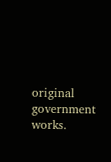original government works.